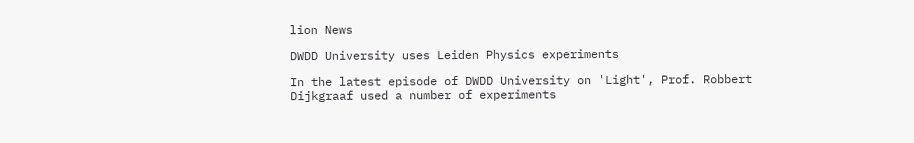lion News

DWDD University uses Leiden Physics experiments

In the latest episode of DWDD University on 'Light', Prof. Robbert Dijkgraaf used a number of experiments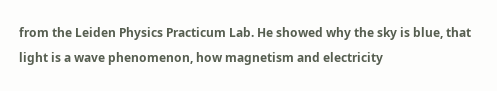from the Leiden Physics Practicum Lab. He showed why the sky is blue, that light is a wave phenomenon, how magnetism and electricity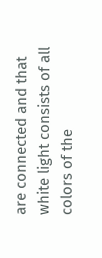are connected and that white light consists of all colors of the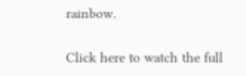rainbow.

Click here to watch the full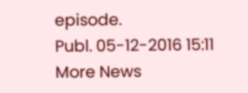episode.
Publ. 05-12-2016 15:11
More News